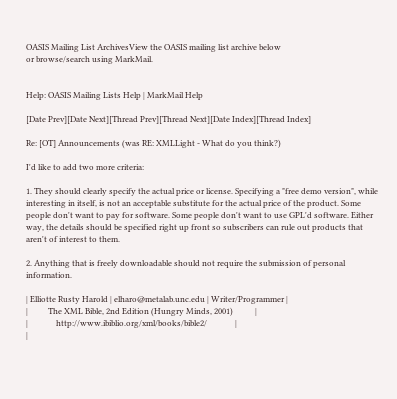OASIS Mailing List ArchivesView the OASIS mailing list archive below
or browse/search using MarkMail.


Help: OASIS Mailing Lists Help | MarkMail Help

[Date Prev][Date Next][Thread Prev][Thread Next][Date Index][Thread Index]

Re: [OT] Announcements (was RE: XMLLight - What do you think?)

I'd like to add two more criteria:

1. They should clearly specify the actual price or license. Specifying a "free demo version", while interesting in itself, is not an acceptable substitute for the actual price of the product. Some people don't want to pay for software. Some people don't want to use GPL'd software. Either way, the details should be specified right up front so subscribers can rule out products that aren't of interest to them.

2. Anything that is freely downloadable should not require the submission of personal information.

| Elliotte Rusty Harold | elharo@metalab.unc.edu | Writer/Programmer |
|          The XML Bible, 2nd Edition (Hungry Minds, 2001)           |
|              http://www.ibiblio.org/xml/books/bible2/              |
|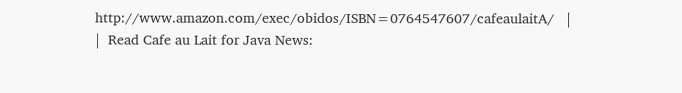http://www.amazon.com/exec/obidos/ISBN=0764547607/cafeaulaitA/   |
|  Read Cafe au Lait for Java News: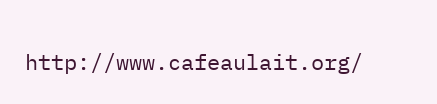http://www.cafeaulait.org/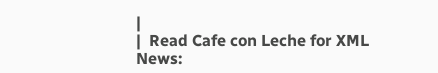|
|  Read Cafe con Leche for XML News: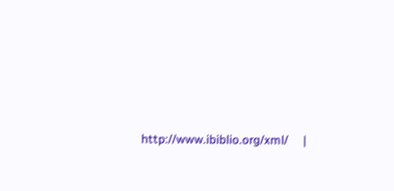http://www.ibiblio.org/xml/     |